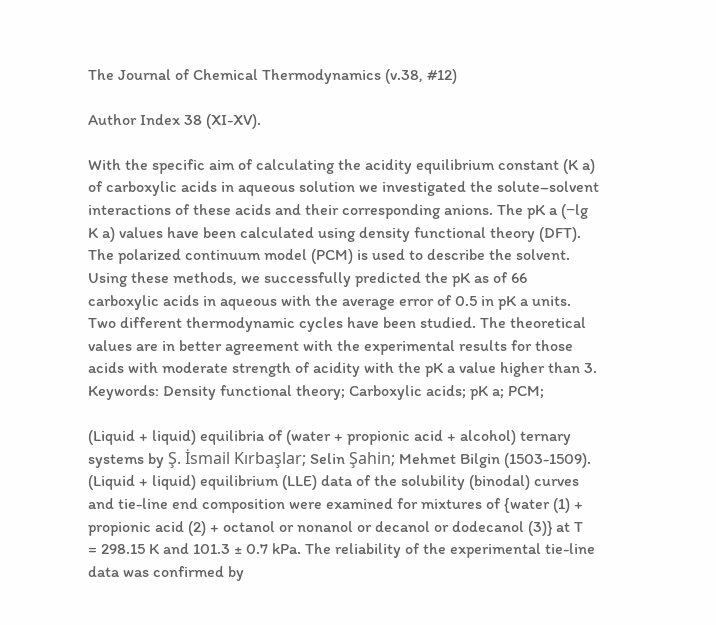The Journal of Chemical Thermodynamics (v.38, #12)

Author Index 38 (XI-XV).

With the specific aim of calculating the acidity equilibrium constant (K a) of carboxylic acids in aqueous solution we investigated the solute–solvent interactions of these acids and their corresponding anions. The pK a (−lg  K a) values have been calculated using density functional theory (DFT). The polarized continuum model (PCM) is used to describe the solvent. Using these methods, we successfully predicted the pK as of 66 carboxylic acids in aqueous with the average error of 0.5 in pK a units. Two different thermodynamic cycles have been studied. The theoretical values are in better agreement with the experimental results for those acids with moderate strength of acidity with the pK a value higher than 3.
Keywords: Density functional theory; Carboxylic acids; pK a; PCM;

(Liquid + liquid) equilibria of (water + propionic acid + alcohol) ternary systems by Ş. İsmail Kırbaşlar; Selin Şahin; Mehmet Bilgin (1503-1509).
(Liquid + liquid) equilibrium (LLE) data of the solubility (binodal) curves and tie-line end composition were examined for mixtures of {water (1) + propionic acid (2) + octanol or nonanol or decanol or dodecanol (3)} at T  = 298.15 K and 101.3 ± 0.7 kPa. The reliability of the experimental tie-line data was confirmed by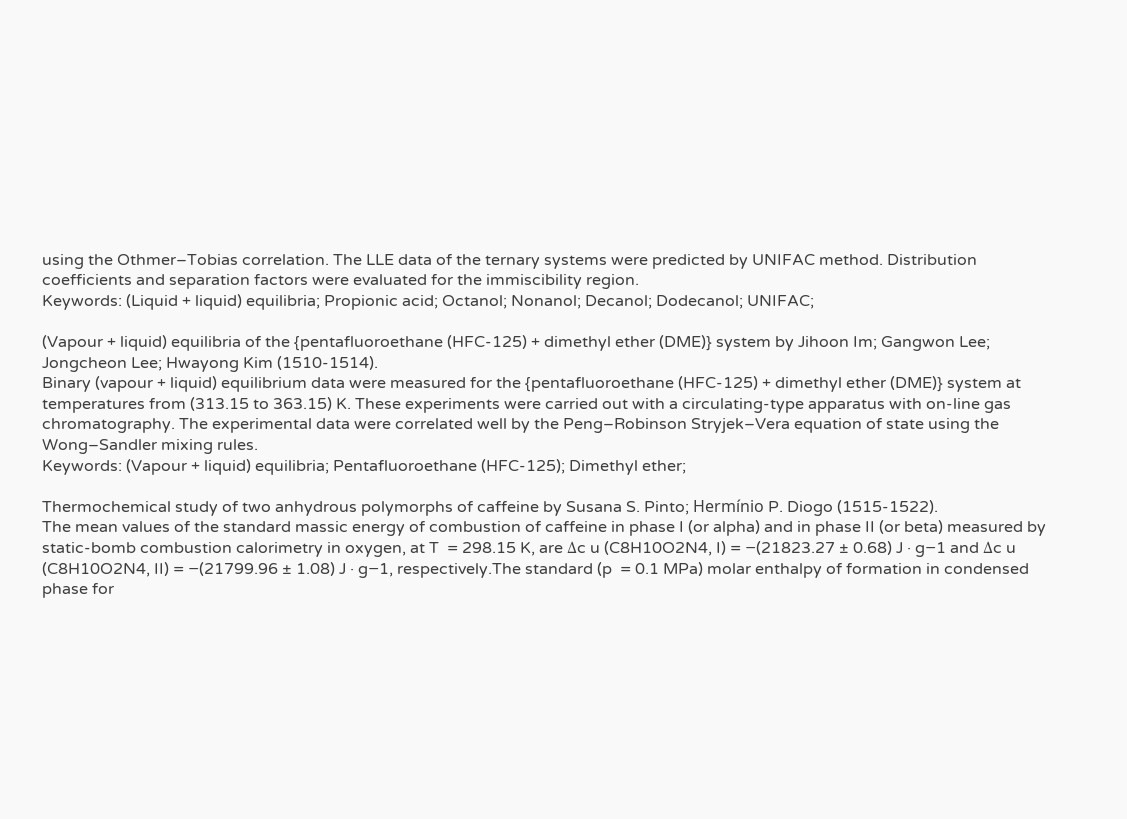using the Othmer–Tobias correlation. The LLE data of the ternary systems were predicted by UNIFAC method. Distribution coefficients and separation factors were evaluated for the immiscibility region.
Keywords: (Liquid + liquid) equilibria; Propionic acid; Octanol; Nonanol; Decanol; Dodecanol; UNIFAC;

(Vapour + liquid) equilibria of the {pentafluoroethane (HFC-125) + dimethyl ether (DME)} system by Jihoon Im; Gangwon Lee; Jongcheon Lee; Hwayong Kim (1510-1514).
Binary (vapour + liquid) equilibrium data were measured for the {pentafluoroethane (HFC-125) + dimethyl ether (DME)} system at temperatures from (313.15 to 363.15) K. These experiments were carried out with a circulating-type apparatus with on-line gas chromatography. The experimental data were correlated well by the Peng–Robinson Stryjek–Vera equation of state using the Wong–Sandler mixing rules.
Keywords: (Vapour + liquid) equilibria; Pentafluoroethane (HFC-125); Dimethyl ether;

Thermochemical study of two anhydrous polymorphs of caffeine by Susana S. Pinto; Hermínio P. Diogo (1515-1522).
The mean values of the standard massic energy of combustion of caffeine in phase I (or alpha) and in phase II (or beta) measured by static-bomb combustion calorimetry in oxygen, at T  = 298.15 K, are Δc u (C8H10O2N4, I) = −(21823.27 ± 0.68) J · g−1 and Δc u (C8H10O2N4, II) = −(21799.96 ± 1.08) J · g−1, respectively.The standard (p  = 0.1 MPa) molar enthalpy of formation in condensed phase for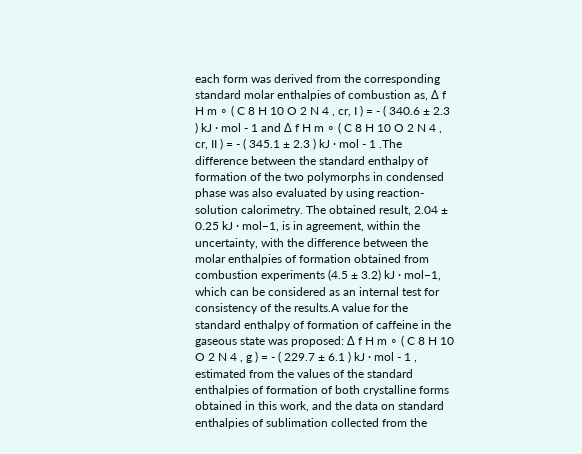each form was derived from the corresponding standard molar enthalpies of combustion as, Δ f H m ∘ ( C 8 H 10 O 2 N 4 , cr, I ) = - ( 340.6 ± 2.3 ) kJ · mol - 1 and Δ f H m ∘ ( C 8 H 10 O 2 N 4 , cr, II ) = - ( 345.1 ± 2.3 ) kJ · mol - 1 .The difference between the standard enthalpy of formation of the two polymorphs in condensed phase was also evaluated by using reaction-solution calorimetry. The obtained result, 2.04 ± 0.25 kJ · mol−1, is in agreement, within the uncertainty, with the difference between the molar enthalpies of formation obtained from combustion experiments (4.5 ± 3.2) kJ · mol−1, which can be considered as an internal test for consistency of the results.A value for the standard enthalpy of formation of caffeine in the gaseous state was proposed: Δ f H m ∘ ( C 8 H 10 O 2 N 4 , g ) = - ( 229.7 ± 6.1 ) kJ · mol - 1 , estimated from the values of the standard enthalpies of formation of both crystalline forms obtained in this work, and the data on standard enthalpies of sublimation collected from the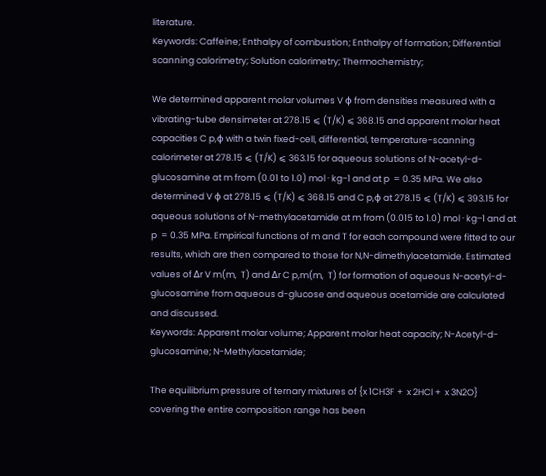literature.
Keywords: Caffeine; Enthalpy of combustion; Enthalpy of formation; Differential scanning calorimetry; Solution calorimetry; Thermochemistry;

We determined apparent molar volumes V ϕ from densities measured with a vibrating-tube densimeter at 278.15 ⩽ (T/K) ⩽ 368.15 and apparent molar heat capacities C p,ϕ with a twin fixed-cell, differential, temperature-scanning calorimeter at 278.15 ⩽ (T/K) ⩽ 363.15 for aqueous solutions of N-acetyl-d-glucosamine at m from (0.01 to 1.0) mol · kg−1 and at p  = 0.35 MPa. We also determined V ϕ at 278.15 ⩽ (T/K) ⩽ 368.15 and C p,ϕ at 278.15 ⩽ (T/K) ⩽ 393.15 for aqueous solutions of N-methylacetamide at m from (0.015 to 1.0) mol · kg−1 and at p  = 0.35 MPa. Empirical functions of m and T for each compound were fitted to our results, which are then compared to those for N,N-dimethylacetamide. Estimated values of Δr V m(m,  T) and Δr C p,m(m,  T) for formation of aqueous N-acetyl-d-glucosamine from aqueous d-glucose and aqueous acetamide are calculated and discussed.
Keywords: Apparent molar volume; Apparent molar heat capacity; N-Acetyl-d-glucosamine; N-Methylacetamide;

The equilibrium pressure of ternary mixtures of {x 1CH3F +  x 2HCl +  x 3N2O} covering the entire composition range has been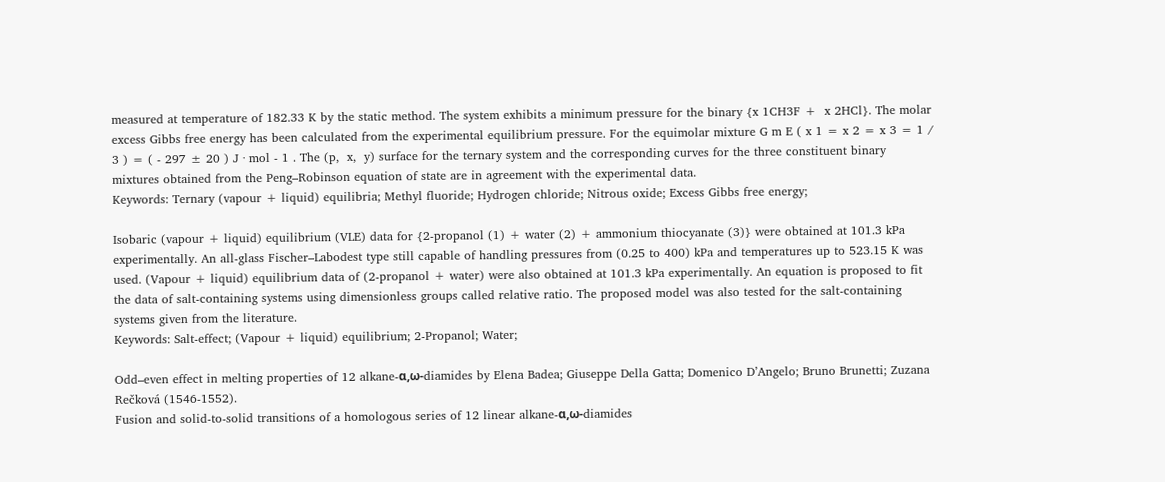measured at temperature of 182.33 K by the static method. The system exhibits a minimum pressure for the binary {x 1CH3F +  x 2HCl}. The molar excess Gibbs free energy has been calculated from the experimental equilibrium pressure. For the equimolar mixture G m E ( x 1 = x 2 = x 3 = 1 / 3 ) = ( - 297 ± 20 ) J · mol - 1 . The (p,  x,  y) surface for the ternary system and the corresponding curves for the three constituent binary mixtures obtained from the Peng–Robinson equation of state are in agreement with the experimental data.
Keywords: Ternary (vapour + liquid) equilibria; Methyl fluoride; Hydrogen chloride; Nitrous oxide; Excess Gibbs free energy;

Isobaric (vapour + liquid) equilibrium (VLE) data for {2-propanol (1) + water (2) + ammonium thiocyanate (3)} were obtained at 101.3 kPa experimentally. An all-glass Fischer–Labodest type still capable of handling pressures from (0.25 to 400) kPa and temperatures up to 523.15 K was used. (Vapour + liquid) equilibrium data of (2-propanol + water) were also obtained at 101.3 kPa experimentally. An equation is proposed to fit the data of salt-containing systems using dimensionless groups called relative ratio. The proposed model was also tested for the salt-containing systems given from the literature.
Keywords: Salt-effect; (Vapour + liquid) equilibrium; 2-Propanol; Water;

Odd–even effect in melting properties of 12 alkane-α,ω-diamides by Elena Badea; Giuseppe Della Gatta; Domenico D’Angelo; Bruno Brunetti; Zuzana Rečková (1546-1552).
Fusion and solid-to-solid transitions of a homologous series of 12 linear alkane-α,ω-diamides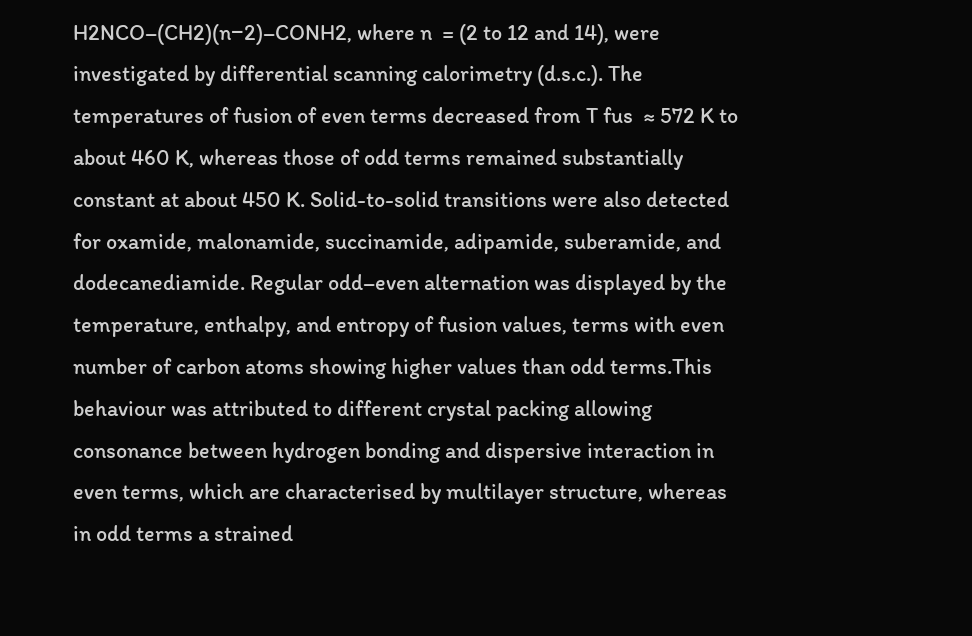H2NCO–(CH2)(n−2)–CONH2, where n  = (2 to 12 and 14), were investigated by differential scanning calorimetry (d.s.c.). The temperatures of fusion of even terms decreased from T fus  ≈ 572 K to about 460 K, whereas those of odd terms remained substantially constant at about 450 K. Solid-to-solid transitions were also detected for oxamide, malonamide, succinamide, adipamide, suberamide, and dodecanediamide. Regular odd–even alternation was displayed by the temperature, enthalpy, and entropy of fusion values, terms with even number of carbon atoms showing higher values than odd terms.This behaviour was attributed to different crystal packing allowing consonance between hydrogen bonding and dispersive interaction in even terms, which are characterised by multilayer structure, whereas in odd terms a strained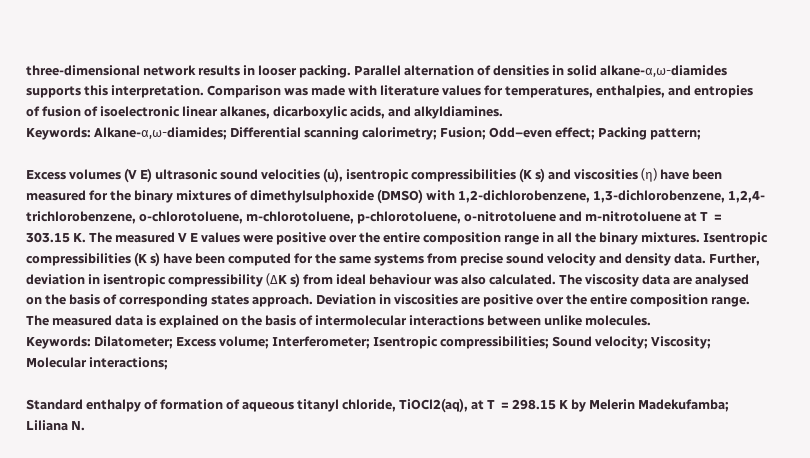three-dimensional network results in looser packing. Parallel alternation of densities in solid alkane-α,ω-diamides supports this interpretation. Comparison was made with literature values for temperatures, enthalpies, and entropies of fusion of isoelectronic linear alkanes, dicarboxylic acids, and alkyldiamines.
Keywords: Alkane-α,ω-diamides; Differential scanning calorimetry; Fusion; Odd–even effect; Packing pattern;

Excess volumes (V E) ultrasonic sound velocities (u), isentropic compressibilities (K s) and viscosities (η) have been measured for the binary mixtures of dimethylsulphoxide (DMSO) with 1,2-dichlorobenzene, 1,3-dichlorobenzene, 1,2,4-trichlorobenzene, o-chlorotoluene, m-chlorotoluene, p-chlorotoluene, o-nitrotoluene and m-nitrotoluene at T  = 303.15 K. The measured V E values were positive over the entire composition range in all the binary mixtures. Isentropic compressibilities (K s) have been computed for the same systems from precise sound velocity and density data. Further, deviation in isentropic compressibility (ΔK s) from ideal behaviour was also calculated. The viscosity data are analysed on the basis of corresponding states approach. Deviation in viscosities are positive over the entire composition range. The measured data is explained on the basis of intermolecular interactions between unlike molecules.
Keywords: Dilatometer; Excess volume; Interferometer; Isentropic compressibilities; Sound velocity; Viscosity; Molecular interactions;

Standard enthalpy of formation of aqueous titanyl chloride, TiOCl2(aq), at T  = 298.15 K by Melerin Madekufamba; Liliana N.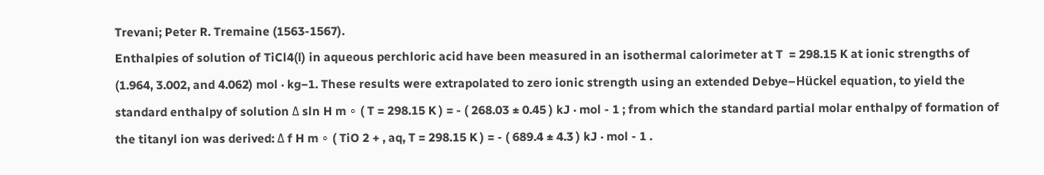Trevani; Peter R. Tremaine (1563-1567).
Enthalpies of solution of TiCl4(l) in aqueous perchloric acid have been measured in an isothermal calorimeter at T  = 298.15 K at ionic strengths of (1.964, 3.002, and 4.062) mol · kg−1. These results were extrapolated to zero ionic strength using an extended Debye–Hückel equation, to yield the standard enthalpy of solution Δ sln H m ∘ ( T = 298.15 K ) = - ( 268.03 ± 0.45 ) kJ · mol - 1 ; from which the standard partial molar enthalpy of formation of the titanyl ion was derived: Δ f H m ∘ ( TiO 2 + , aq, T = 298.15 K ) = - ( 689.4 ± 4.3 ) kJ · mol - 1 .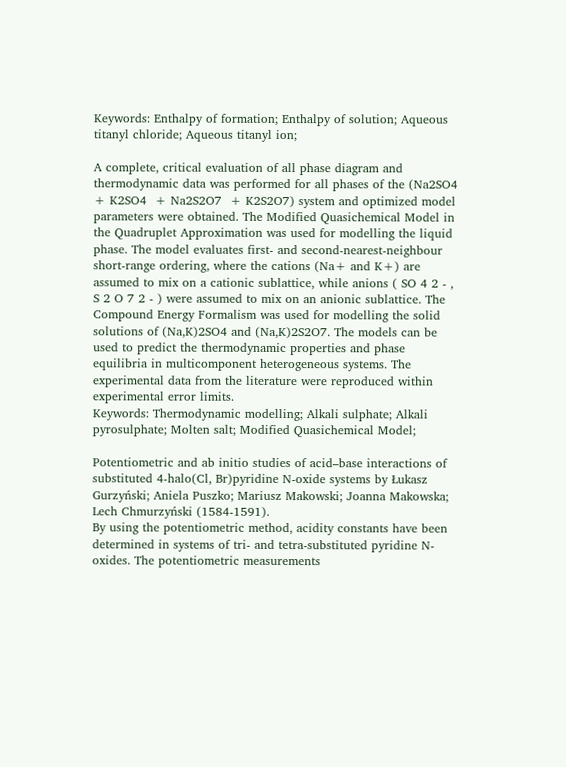Keywords: Enthalpy of formation; Enthalpy of solution; Aqueous titanyl chloride; Aqueous titanyl ion;

A complete, critical evaluation of all phase diagram and thermodynamic data was performed for all phases of the (Na2SO4  + K2SO4  + Na2S2O7  + K2S2O7) system and optimized model parameters were obtained. The Modified Quasichemical Model in the Quadruplet Approximation was used for modelling the liquid phase. The model evaluates first- and second-nearest-neighbour short-range ordering, where the cations (Na+ and K+) are assumed to mix on a cationic sublattice, while anions ( SO 4 2 - , S 2 O 7 2 - ) were assumed to mix on an anionic sublattice. The Compound Energy Formalism was used for modelling the solid solutions of (Na,K)2SO4 and (Na,K)2S2O7. The models can be used to predict the thermodynamic properties and phase equilibria in multicomponent heterogeneous systems. The experimental data from the literature were reproduced within experimental error limits.
Keywords: Thermodynamic modelling; Alkali sulphate; Alkali pyrosulphate; Molten salt; Modified Quasichemical Model;

Potentiometric and ab initio studies of acid–base interactions of substituted 4-halo(Cl, Br)pyridine N-oxide systems by Łukasz Gurzyński; Aniela Puszko; Mariusz Makowski; Joanna Makowska; Lech Chmurzyński (1584-1591).
By using the potentiometric method, acidity constants have been determined in systems of tri- and tetra-substituted pyridine N-oxides. The potentiometric measurements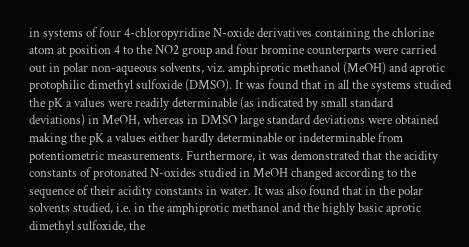in systems of four 4-chloropyridine N-oxide derivatives containing the chlorine atom at position 4 to the NO2 group and four bromine counterparts were carried out in polar non-aqueous solvents, viz. amphiprotic methanol (MeOH) and aprotic protophilic dimethyl sulfoxide (DMSO). It was found that in all the systems studied the pK a values were readily determinable (as indicated by small standard deviations) in MeOH, whereas in DMSO large standard deviations were obtained making the pK a values either hardly determinable or indeterminable from potentiometric measurements. Furthermore, it was demonstrated that the acidity constants of protonated N-oxides studied in MeOH changed according to the sequence of their acidity constants in water. It was also found that in the polar solvents studied, i.e. in the amphiprotic methanol and the highly basic aprotic dimethyl sulfoxide, the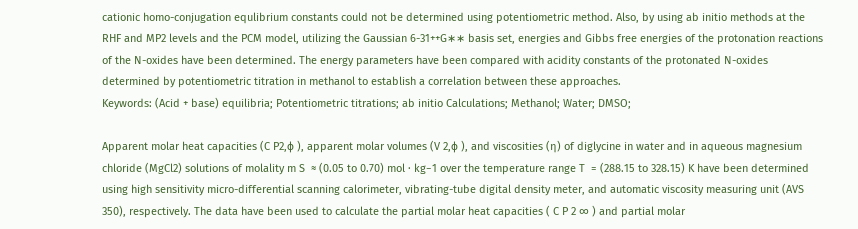cationic homo-conjugation equlibrium constants could not be determined using potentiometric method. Also, by using ab initio methods at the RHF and MP2 levels and the PCM model, utilizing the Gaussian 6-31++G∗∗ basis set, energies and Gibbs free energies of the protonation reactions of the N-oxides have been determined. The energy parameters have been compared with acidity constants of the protonated N-oxides determined by potentiometric titration in methanol to establish a correlation between these approaches.
Keywords: (Acid + base) equilibria; Potentiometric titrations; ab initio Calculations; Methanol; Water; DMSO;

Apparent molar heat capacities (C P2,ϕ ), apparent molar volumes (V 2,ϕ ), and viscosities (η) of diglycine in water and in aqueous magnesium chloride (MgCl2) solutions of molality m S  ≈ (0.05 to 0.70) mol · kg−1 over the temperature range T  = (288.15 to 328.15) K have been determined using high sensitivity micro-differential scanning calorimeter, vibrating-tube digital density meter, and automatic viscosity measuring unit (AVS 350), respectively. The data have been used to calculate the partial molar heat capacities ( C P 2 ∞ ) and partial molar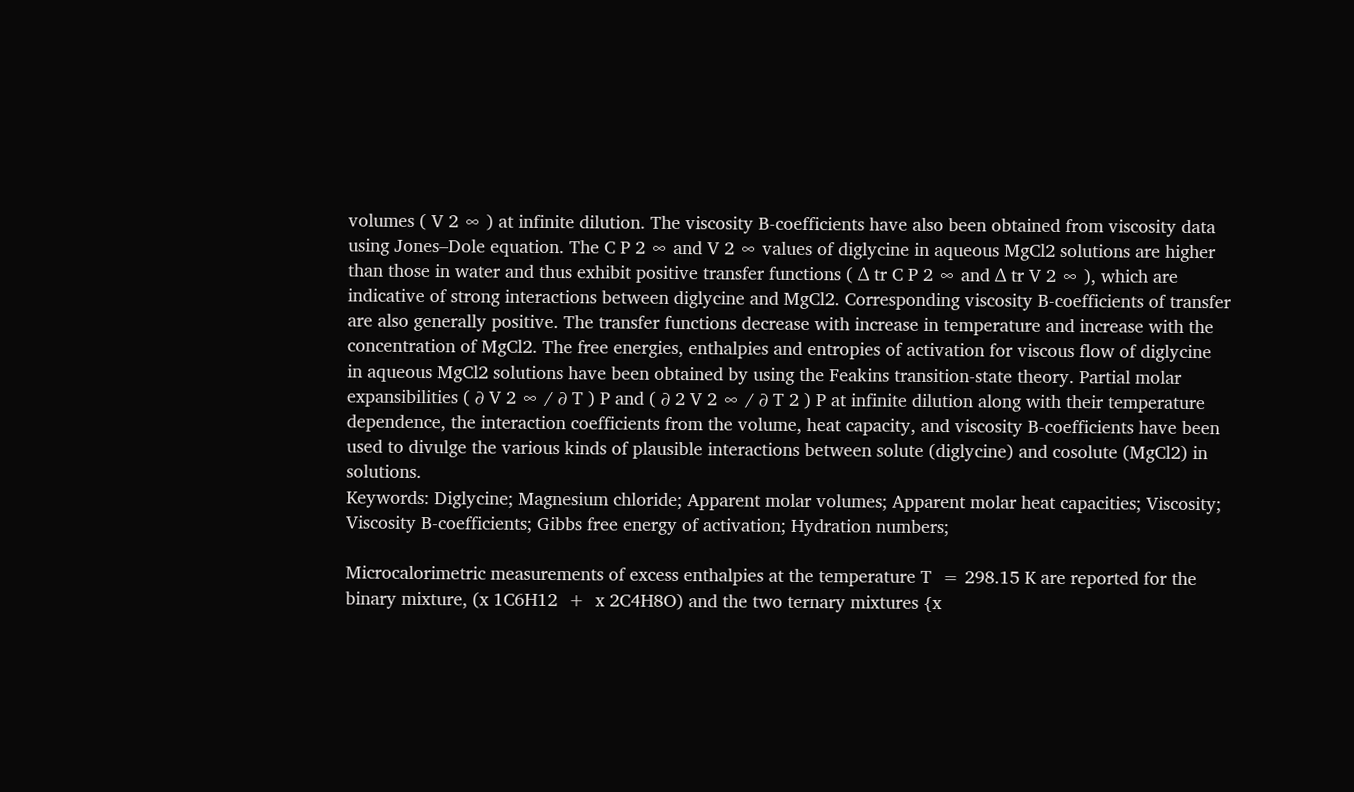volumes ( V 2 ∞ ) at infinite dilution. The viscosity B-coefficients have also been obtained from viscosity data using Jones–Dole equation. The C P 2 ∞ and V 2 ∞ values of diglycine in aqueous MgCl2 solutions are higher than those in water and thus exhibit positive transfer functions ( Δ tr C P 2 ∞ and Δ tr V 2 ∞ ), which are indicative of strong interactions between diglycine and MgCl2. Corresponding viscosity B-coefficients of transfer are also generally positive. The transfer functions decrease with increase in temperature and increase with the concentration of MgCl2. The free energies, enthalpies and entropies of activation for viscous flow of diglycine in aqueous MgCl2 solutions have been obtained by using the Feakins transition-state theory. Partial molar expansibilities ( ∂ V 2 ∞ / ∂ T ) P and ( ∂ 2 V 2 ∞ / ∂ T 2 ) P at infinite dilution along with their temperature dependence, the interaction coefficients from the volume, heat capacity, and viscosity B-coefficients have been used to divulge the various kinds of plausible interactions between solute (diglycine) and cosolute (MgCl2) in solutions.
Keywords: Diglycine; Magnesium chloride; Apparent molar volumes; Apparent molar heat capacities; Viscosity; Viscosity B-coefficients; Gibbs free energy of activation; Hydration numbers;

Microcalorimetric measurements of excess enthalpies at the temperature T  = 298.15 K are reported for the binary mixture, (x 1C6H12  +  x 2C4H8O) and the two ternary mixtures {x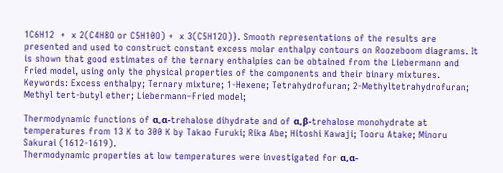1C6H12  +  x 2(C4H8O or C5H10O) +  x 3(C5H12O)}. Smooth representations of the results are presented and used to construct constant excess molar enthalpy contours on Roozeboom diagrams. It is shown that good estimates of the ternary enthalpies can be obtained from the Liebermann and Fried model, using only the physical properties of the components and their binary mixtures.
Keywords: Excess enthalpy; Ternary mixture; 1-Hexene; Tetrahydrofuran; 2-Methyltetrahydrofuran; Methyl tert-butyl ether; Liebermann–Fried model;

Thermodynamic functions of α,α-trehalose dihydrate and of α,β-trehalose monohydrate at temperatures from 13 K to 300 K by Takao Furuki; Rika Abe; Hitoshi Kawaji; Tooru Atake; Minoru Sakurai (1612-1619).
Thermodynamic properties at low temperatures were investigated for α,α-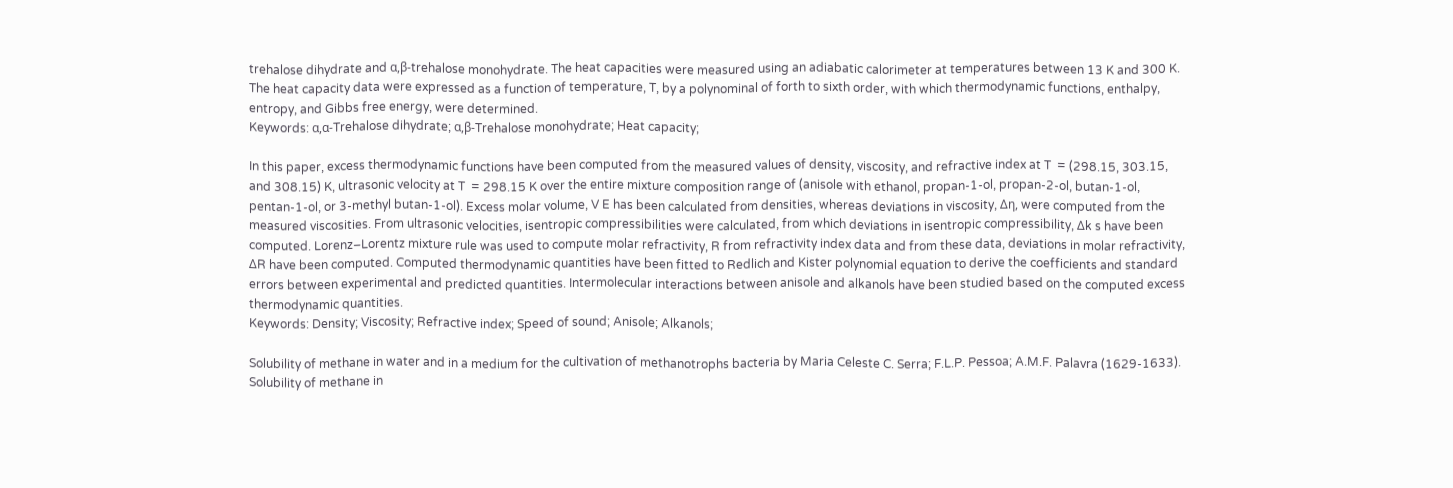trehalose dihydrate and α,β-trehalose monohydrate. The heat capacities were measured using an adiabatic calorimeter at temperatures between 13 K and 300 K. The heat capacity data were expressed as a function of temperature, T, by a polynominal of forth to sixth order, with which thermodynamic functions, enthalpy, entropy, and Gibbs free energy, were determined.
Keywords: α,α-Trehalose dihydrate; α,β-Trehalose monohydrate; Heat capacity;

In this paper, excess thermodynamic functions have been computed from the measured values of density, viscosity, and refractive index at T  = (298.15, 303.15, and 308.15) K, ultrasonic velocity at T  = 298.15 K over the entire mixture composition range of (anisole with ethanol, propan-1-ol, propan-2-ol, butan-1-ol, pentan-1-ol, or 3-methyl butan-1-ol). Excess molar volume, V E has been calculated from densities, whereas deviations in viscosity, Δη, were computed from the measured viscosities. From ultrasonic velocities, isentropic compressibilities were calculated, from which deviations in isentropic compressibility, Δk s have been computed. Lorenz–Lorentz mixture rule was used to compute molar refractivity, R from refractivity index data and from these data, deviations in molar refractivity, ΔR have been computed. Computed thermodynamic quantities have been fitted to Redlich and Kister polynomial equation to derive the coefficients and standard errors between experimental and predicted quantities. Intermolecular interactions between anisole and alkanols have been studied based on the computed excess thermodynamic quantities.
Keywords: Density; Viscosity; Refractive index; Speed of sound; Anisole; Alkanols;

Solubility of methane in water and in a medium for the cultivation of methanotrophs bacteria by Maria Celeste C. Serra; F.L.P. Pessoa; A.M.F. Palavra (1629-1633).
Solubility of methane in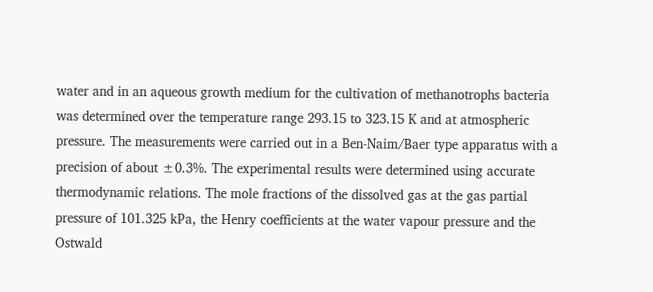water and in an aqueous growth medium for the cultivation of methanotrophs bacteria was determined over the temperature range 293.15 to 323.15 K and at atmospheric pressure. The measurements were carried out in a Ben-Naim/Baer type apparatus with a precision of about ±0.3%. The experimental results were determined using accurate thermodynamic relations. The mole fractions of the dissolved gas at the gas partial pressure of 101.325 kPa, the Henry coefficients at the water vapour pressure and the Ostwald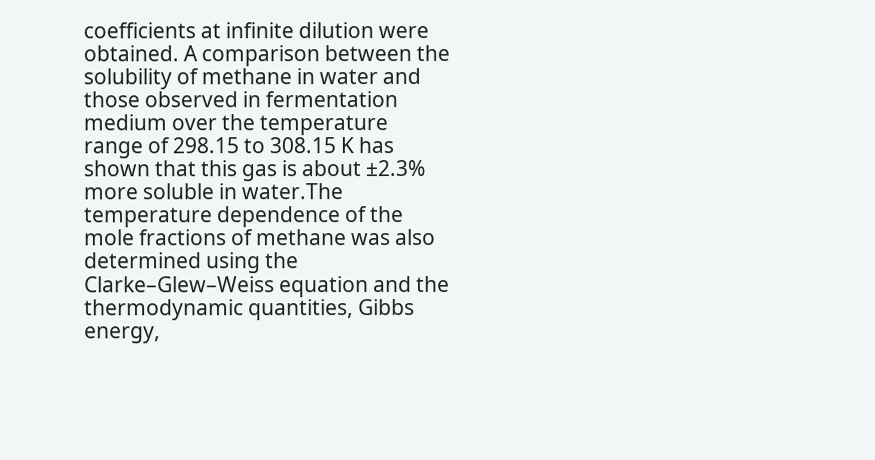coefficients at infinite dilution were obtained. A comparison between the solubility of methane in water and those observed in fermentation medium over the temperature range of 298.15 to 308.15 K has shown that this gas is about ±2.3% more soluble in water.The temperature dependence of the mole fractions of methane was also determined using the Clarke–Glew–Weiss equation and the thermodynamic quantities, Gibbs energy,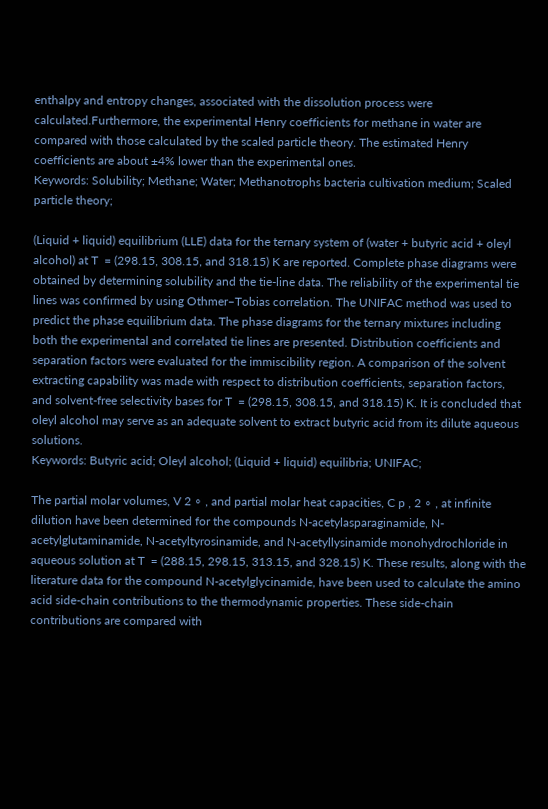enthalpy and entropy changes, associated with the dissolution process were calculated.Furthermore, the experimental Henry coefficients for methane in water are compared with those calculated by the scaled particle theory. The estimated Henry coefficients are about ±4% lower than the experimental ones.
Keywords: Solubility; Methane; Water; Methanotrophs bacteria cultivation medium; Scaled particle theory;

(Liquid + liquid) equilibrium (LLE) data for the ternary system of (water + butyric acid + oleyl alcohol) at T  = (298.15, 308.15, and 318.15) K are reported. Complete phase diagrams were obtained by determining solubility and the tie-line data. The reliability of the experimental tie lines was confirmed by using Othmer–Tobias correlation. The UNIFAC method was used to predict the phase equilibrium data. The phase diagrams for the ternary mixtures including both the experimental and correlated tie lines are presented. Distribution coefficients and separation factors were evaluated for the immiscibility region. A comparison of the solvent extracting capability was made with respect to distribution coefficients, separation factors, and solvent-free selectivity bases for T  = (298.15, 308.15, and 318.15) K. It is concluded that oleyl alcohol may serve as an adequate solvent to extract butyric acid from its dilute aqueous solutions.
Keywords: Butyric acid; Oleyl alcohol; (Liquid + liquid) equilibria; UNIFAC;

The partial molar volumes, V 2 ∘ , and partial molar heat capacities, C p , 2 ∘ , at infinite dilution have been determined for the compounds N-acetylasparaginamide, N-acetylglutaminamide, N-acetyltyrosinamide, and N-acetyllysinamide monohydrochloride in aqueous solution at T  = (288.15, 298.15, 313.15, and 328.15) K. These results, along with the literature data for the compound N-acetylglycinamide, have been used to calculate the amino acid side-chain contributions to the thermodynamic properties. These side-chain contributions are compared with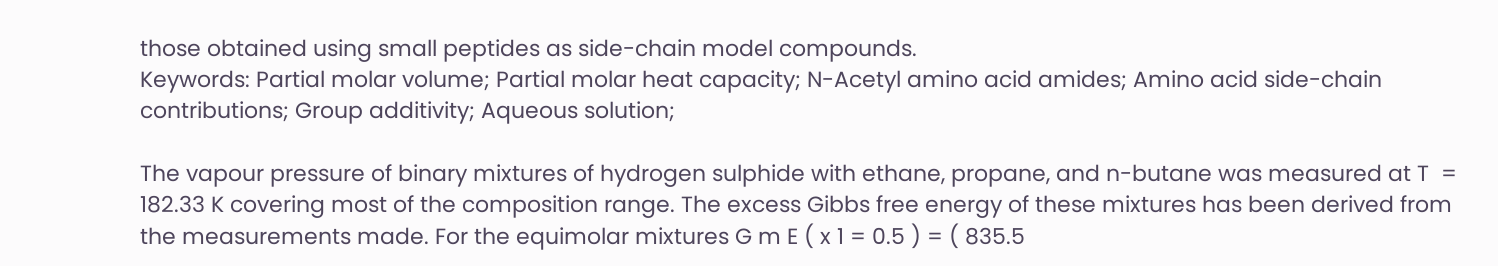those obtained using small peptides as side-chain model compounds.
Keywords: Partial molar volume; Partial molar heat capacity; N-Acetyl amino acid amides; Amino acid side-chain contributions; Group additivity; Aqueous solution;

The vapour pressure of binary mixtures of hydrogen sulphide with ethane, propane, and n-butane was measured at T  = 182.33 K covering most of the composition range. The excess Gibbs free energy of these mixtures has been derived from the measurements made. For the equimolar mixtures G m E ( x 1 = 0.5 ) = ( 835.5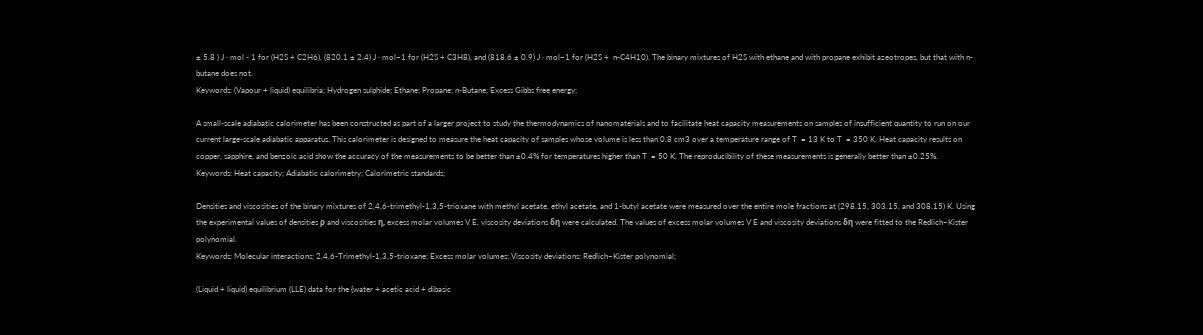± 5.8 ) J · mol - 1 for (H2S + C2H6), (820.1 ± 2.4) J · mol−1 for (H2S + C3H8), and (818.6 ± 0.9) J · mol−1 for (H2S +  n-C4H10). The binary mixtures of H2S with ethane and with propane exhibit azeotropes, but that with n-butane does not.
Keywords: (Vapour + liquid) equilibria; Hydrogen sulphide; Ethane; Propane; n-Butane; Excess Gibbs free energy;

A small-scale adiabatic calorimeter has been constructed as part of a larger project to study the thermodynamics of nanomaterials and to facilitate heat capacity measurements on samples of insufficient quantity to run on our current large-scale adiabatic apparatus. This calorimeter is designed to measure the heat capacity of samples whose volume is less than 0.8 cm3 over a temperature range of T  = 13 K to T  = 350 K. Heat capacity results on copper, sapphire, and benzoic acid show the accuracy of the measurements to be better than ±0.4% for temperatures higher than T  = 50 K. The reproducibility of these measurements is generally better than ±0.25%.
Keywords: Heat capacity; Adiabatic calorimetry; Calorimetric standards;

Densities and viscosities of the binary mixtures of 2,4,6-trimethyl-1,3,5-trioxane with methyl acetate, ethyl acetate, and 1-butyl acetate were measured over the entire mole fractions at (298.15, 303.15, and 308.15) K. Using the experimental values of densities ρ and viscosities η, excess molar volumes V E, viscosity deviations δη were calculated. The values of excess molar volumes V E and viscosity deviations δη were fitted to the Redlich–Kister polynomial.
Keywords: Molecular interactions; 2,4,6-Trimethyl-1,3,5-trioxane; Excess molar volumes; Viscosity deviations; Redlich–Kister polynomial;

(Liquid + liquid) equilibrium (LLE) data for the {water + acetic acid + dibasic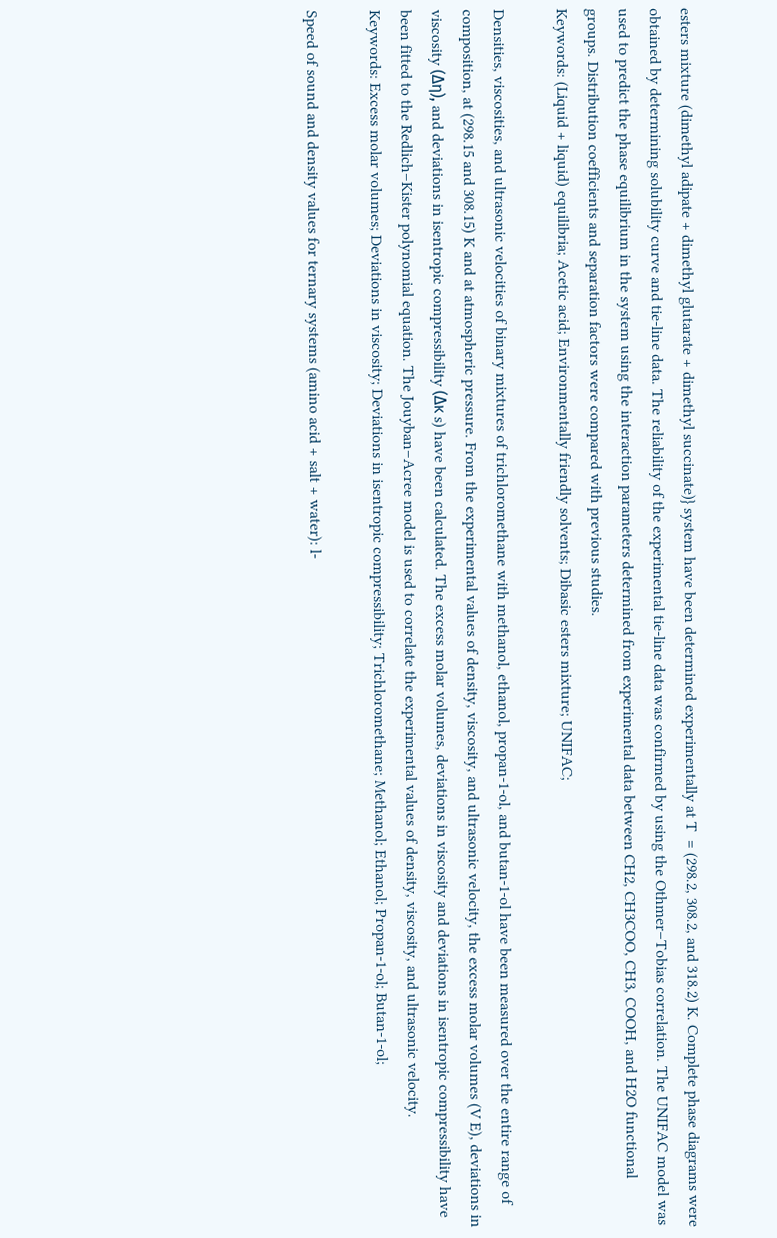esters mixture (dimethyl adipate + dimethyl glutarate + dimethyl succinate)} system have been determined experimentally at T  = (298.2, 308.2, and 318.2) K. Complete phase diagrams were obtained by determining solubility curve and tie-line data. The reliability of the experimental tie-line data was confirmed by using the Othmer–Tobias correlation. The UNIFAC model was used to predict the phase equilibrium in the system using the interaction parameters determined from experimental data between CH2, CH3COO, CH3, COOH, and H2O functional groups. Distribution coefficients and separation factors were compared with previous studies.
Keywords: (Liquid + liquid) equilibria; Acetic acid; Environmentally friendly solvents; Dibasic esters mixture; UNIFAC;

Densities, viscosities, and ultrasonic velocities of binary mixtures of trichloromethane with methanol, ethanol, propan-1-ol, and butan-1-ol have been measured over the entire range of composition, at (298.15 and 308.15) K and at atmospheric pressure. From the experimental values of density, viscosity, and ultrasonic velocity, the excess molar volumes (V E), deviations in viscosity (Δη), and deviations in isentropic compressibility (Δκ s) have been calculated. The excess molar volumes, deviations in viscosity and deviations in isentropic compressibility have been fitted to the Redlich–Kister polynomial equation. The Jouyban–Acree model is used to correlate the experimental values of density, viscosity, and ultrasonic velocity.
Keywords: Excess molar volumes; Deviations in viscosity; Deviations in isentropic compressibility; Trichloromethane; Methanol; Ethanol; Propan-1-ol; Butan-1-ol;

Speed of sound and density values for ternary systems (amino acid + salt + water): l-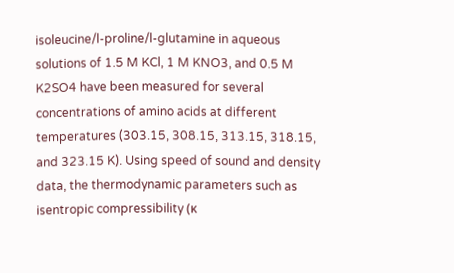isoleucine/l-proline/l-glutamine in aqueous solutions of 1.5 M KCl, 1 M KNO3, and 0.5 M K2SO4 have been measured for several concentrations of amino acids at different temperatures (303.15, 308.15, 313.15, 318.15, and 323.15 K). Using speed of sound and density data, the thermodynamic parameters such as isentropic compressibility (κ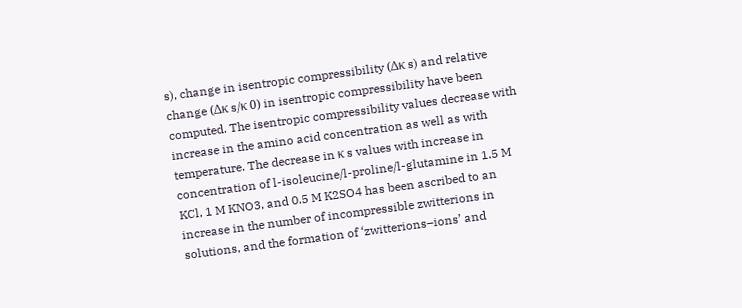s), change in isentropic compressibility (Δκ s) and relative change (Δκ s/κ 0) in isentropic compressibility have been computed. The isentropic compressibility values decrease with increase in the amino acid concentration as well as with temperature. The decrease in κ s values with increase in concentration of l-isoleucine/l-proline/l-glutamine in 1.5 M KCl, 1 M KNO3, and 0.5 M K2SO4 has been ascribed to an increase in the number of incompressible zwitterions in solutions, and the formation of ‘zwitterions–ions’ and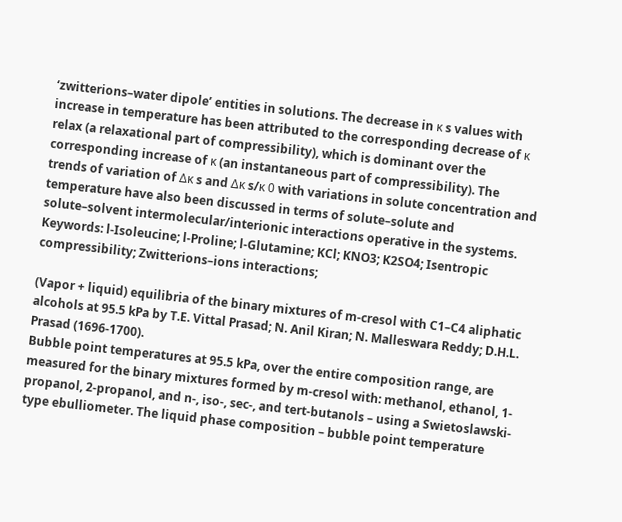‘zwitterions–water dipole’ entities in solutions. The decrease in κ s values with increase in temperature has been attributed to the corresponding decrease of κ relax (a relaxational part of compressibility), which is dominant over the corresponding increase of κ (an instantaneous part of compressibility). The trends of variation of Δκ s and Δκ s/κ 0 with variations in solute concentration and temperature have also been discussed in terms of solute–solute and solute–solvent intermolecular/interionic interactions operative in the systems.
Keywords: l-Isoleucine; l-Proline; l-Glutamine; KCl; KNO3; K2SO4; Isentropic compressibility; Zwitterions–ions interactions;

(Vapor + liquid) equilibria of the binary mixtures of m-cresol with C1–C4 aliphatic alcohols at 95.5 kPa by T.E. Vittal Prasad; N. Anil Kiran; N. Malleswara Reddy; D.H.L. Prasad (1696-1700).
Bubble point temperatures at 95.5 kPa, over the entire composition range, are measured for the binary mixtures formed by m-cresol with: methanol, ethanol, 1-propanol, 2-propanol, and n-, iso-, sec-, and tert-butanols – using a Swietoslawski-type ebulliometer. The liquid phase composition – bubble point temperature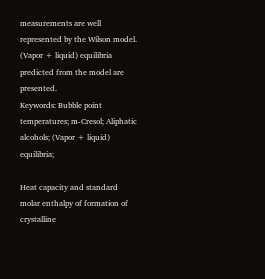measurements are well represented by the Wilson model. (Vapor + liquid) equilibria predicted from the model are presented.
Keywords: Bubble point temperatures; m-Cresol; Aliphatic alcohols; (Vapor + liquid) equilibria;

Heat capacity and standard molar enthalpy of formation of crystalline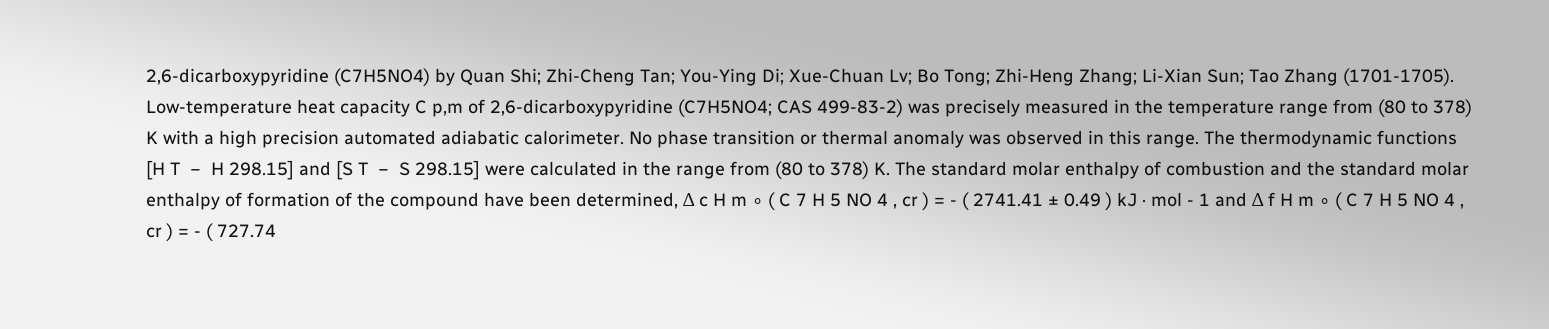2,6-dicarboxypyridine (C7H5NO4) by Quan Shi; Zhi-Cheng Tan; You-Ying Di; Xue-Chuan Lv; Bo Tong; Zhi-Heng Zhang; Li-Xian Sun; Tao Zhang (1701-1705).
Low-temperature heat capacity C p,m of 2,6-dicarboxypyridine (C7H5NO4; CAS 499-83-2) was precisely measured in the temperature range from (80 to 378) K with a high precision automated adiabatic calorimeter. No phase transition or thermal anomaly was observed in this range. The thermodynamic functions [H T  −  H 298.15] and [S T  −  S 298.15] were calculated in the range from (80 to 378) K. The standard molar enthalpy of combustion and the standard molar enthalpy of formation of the compound have been determined, Δ c H m ∘ ( C 7 H 5 NO 4 , cr ) = - ( 2741.41 ± 0.49 ) kJ · mol - 1 and Δ f H m ∘ ( C 7 H 5 NO 4 , cr ) = - ( 727.74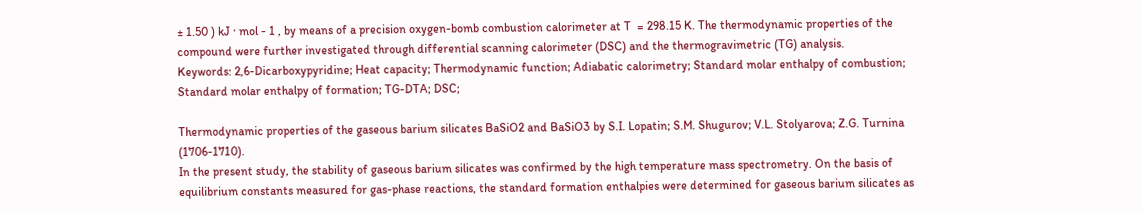± 1.50 ) kJ · mol - 1 , by means of a precision oxygen-bomb combustion calorimeter at T  = 298.15 K. The thermodynamic properties of the compound were further investigated through differential scanning calorimeter (DSC) and the thermogravimetric (TG) analysis.
Keywords: 2,6-Dicarboxypyridine; Heat capacity; Thermodynamic function; Adiabatic calorimetry; Standard molar enthalpy of combustion; Standard molar enthalpy of formation; TG-DTA; DSC;

Thermodynamic properties of the gaseous barium silicates BaSiO2 and BaSiO3 by S.I. Lopatin; S.M. Shugurov; V.L. Stolyarova; Z.G. Turnina (1706-1710).
In the present study, the stability of gaseous barium silicates was confirmed by the high temperature mass spectrometry. On the basis of equilibrium constants measured for gas-phase reactions, the standard formation enthalpies were determined for gaseous barium silicates as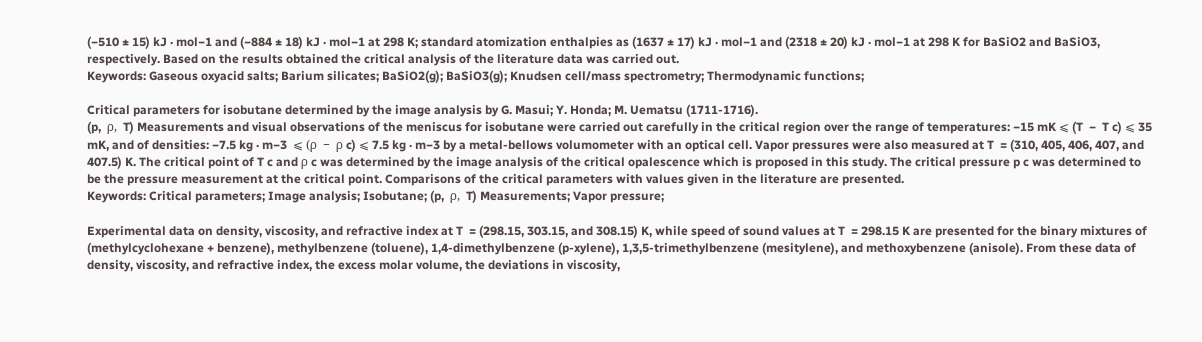(−510 ± 15) kJ · mol−1 and (−884 ± 18) kJ · mol−1 at 298 K; standard atomization enthalpies as (1637 ± 17) kJ · mol−1 and (2318 ± 20) kJ · mol−1 at 298 K for BaSiO2 and BaSiO3, respectively. Based on the results obtained the critical analysis of the literature data was carried out.
Keywords: Gaseous oxyacid salts; Barium silicates; BaSiO2(g); BaSiO3(g); Knudsen cell/mass spectrometry; Thermodynamic functions;

Critical parameters for isobutane determined by the image analysis by G. Masui; Y. Honda; M. Uematsu (1711-1716).
(p,  ρ,  T) Measurements and visual observations of the meniscus for isobutane were carried out carefully in the critical region over the range of temperatures: −15 mK ⩽ (T  −  T c) ⩽ 35 mK, and of densities: −7.5 kg · m−3  ⩽ (ρ  −  ρ c) ⩽ 7.5 kg · m−3 by a metal-bellows volumometer with an optical cell. Vapor pressures were also measured at T  = (310, 405, 406, 407, and 407.5) K. The critical point of T c and ρ c was determined by the image analysis of the critical opalescence which is proposed in this study. The critical pressure p c was determined to be the pressure measurement at the critical point. Comparisons of the critical parameters with values given in the literature are presented.
Keywords: Critical parameters; Image analysis; Isobutane; (p,  ρ,  T) Measurements; Vapor pressure;

Experimental data on density, viscosity, and refractive index at T  = (298.15, 303.15, and 308.15) K, while speed of sound values at T  = 298.15 K are presented for the binary mixtures of (methylcyclohexane + benzene), methylbenzene (toluene), 1,4-dimethylbenzene (p-xylene), 1,3,5-trimethylbenzene (mesitylene), and methoxybenzene (anisole). From these data of density, viscosity, and refractive index, the excess molar volume, the deviations in viscosity,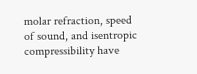molar refraction, speed of sound, and isentropic compressibility have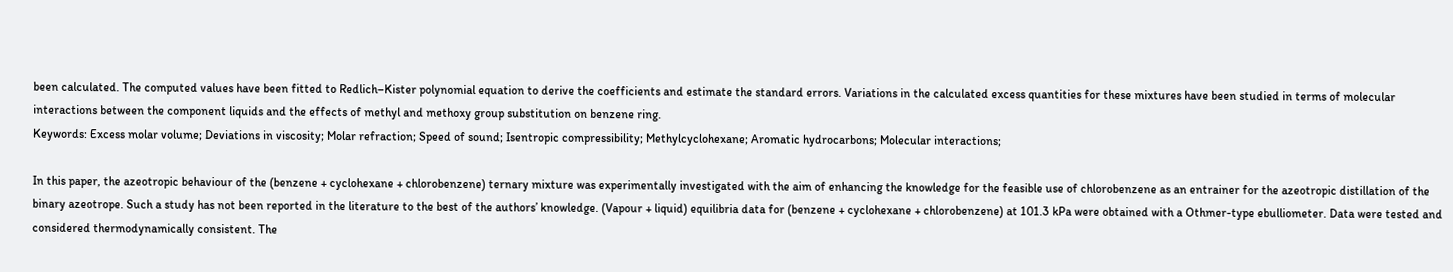been calculated. The computed values have been fitted to Redlich–Kister polynomial equation to derive the coefficients and estimate the standard errors. Variations in the calculated excess quantities for these mixtures have been studied in terms of molecular interactions between the component liquids and the effects of methyl and methoxy group substitution on benzene ring.
Keywords: Excess molar volume; Deviations in viscosity; Molar refraction; Speed of sound; Isentropic compressibility; Methylcyclohexane; Aromatic hydrocarbons; Molecular interactions;

In this paper, the azeotropic behaviour of the (benzene + cyclohexane + chlorobenzene) ternary mixture was experimentally investigated with the aim of enhancing the knowledge for the feasible use of chlorobenzene as an entrainer for the azeotropic distillation of the binary azeotrope. Such a study has not been reported in the literature to the best of the authors’ knowledge. (Vapour + liquid) equilibria data for (benzene + cyclohexane + chlorobenzene) at 101.3 kPa were obtained with a Othmer-type ebulliometer. Data were tested and considered thermodynamically consistent. The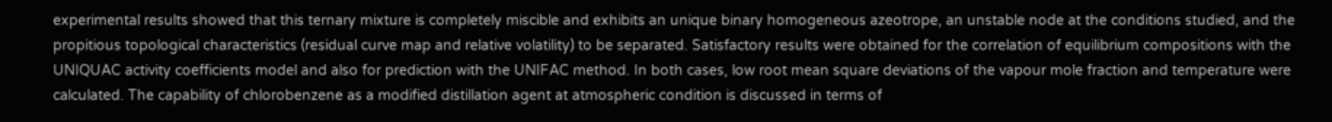experimental results showed that this ternary mixture is completely miscible and exhibits an unique binary homogeneous azeotrope, an unstable node at the conditions studied, and the propitious topological characteristics (residual curve map and relative volatility) to be separated. Satisfactory results were obtained for the correlation of equilibrium compositions with the UNIQUAC activity coefficients model and also for prediction with the UNIFAC method. In both cases, low root mean square deviations of the vapour mole fraction and temperature were calculated. The capability of chlorobenzene as a modified distillation agent at atmospheric condition is discussed in terms of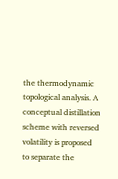the thermodynamic topological analysis. A conceptual distillation scheme with reversed volatility is proposed to separate the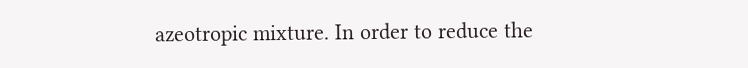azeotropic mixture. In order to reduce the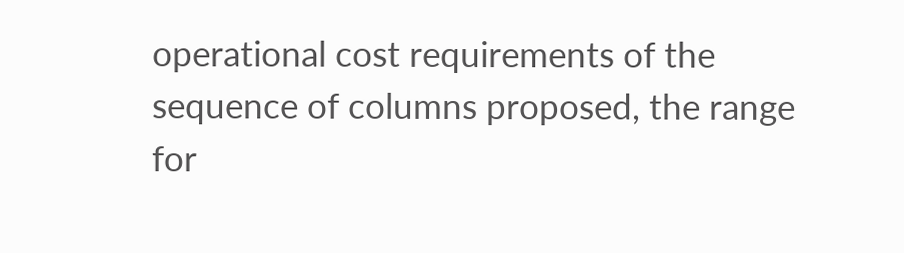operational cost requirements of the sequence of columns proposed, the range for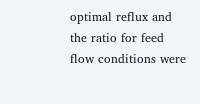optimal reflux and the ratio for feed flow conditions were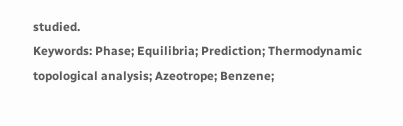studied.
Keywords: Phase; Equilibria; Prediction; Thermodynamic topological analysis; Azeotrope; Benzene;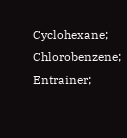Cyclohexane; Chlorobenzene; Entrainer;